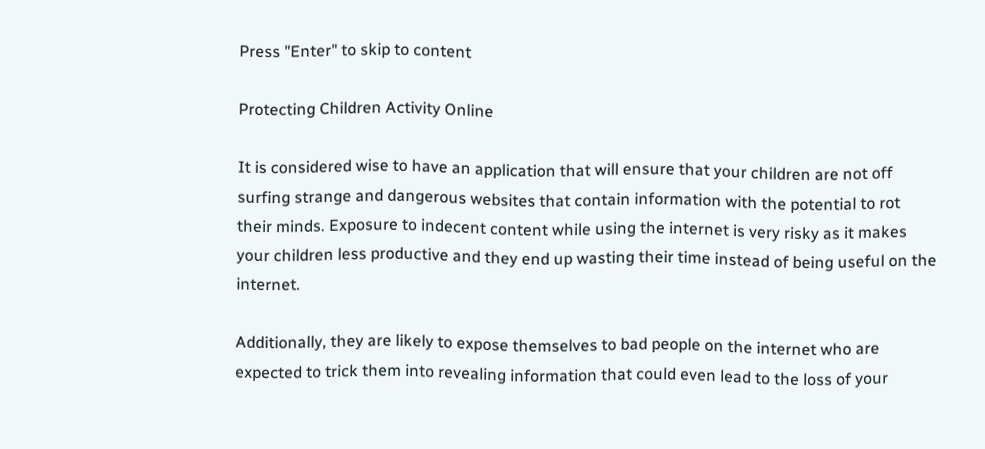Press "Enter" to skip to content

Protecting Children Activity Online

It is considered wise to have an application that will ensure that your children are not off surfing strange and dangerous websites that contain information with the potential to rot their minds. Exposure to indecent content while using the internet is very risky as it makes your children less productive and they end up wasting their time instead of being useful on the internet.

Additionally, they are likely to expose themselves to bad people on the internet who are expected to trick them into revealing information that could even lead to the loss of your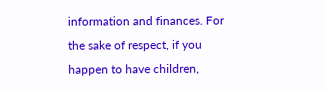information and finances. For the sake of respect, if you happen to have children,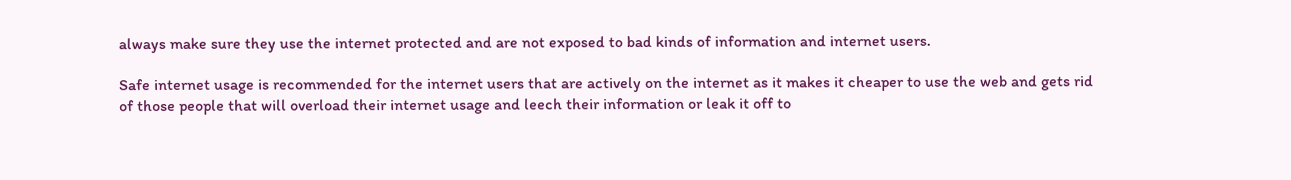always make sure they use the internet protected and are not exposed to bad kinds of information and internet users.

Safe internet usage is recommended for the internet users that are actively on the internet as it makes it cheaper to use the web and gets rid of those people that will overload their internet usage and leech their information or leak it off to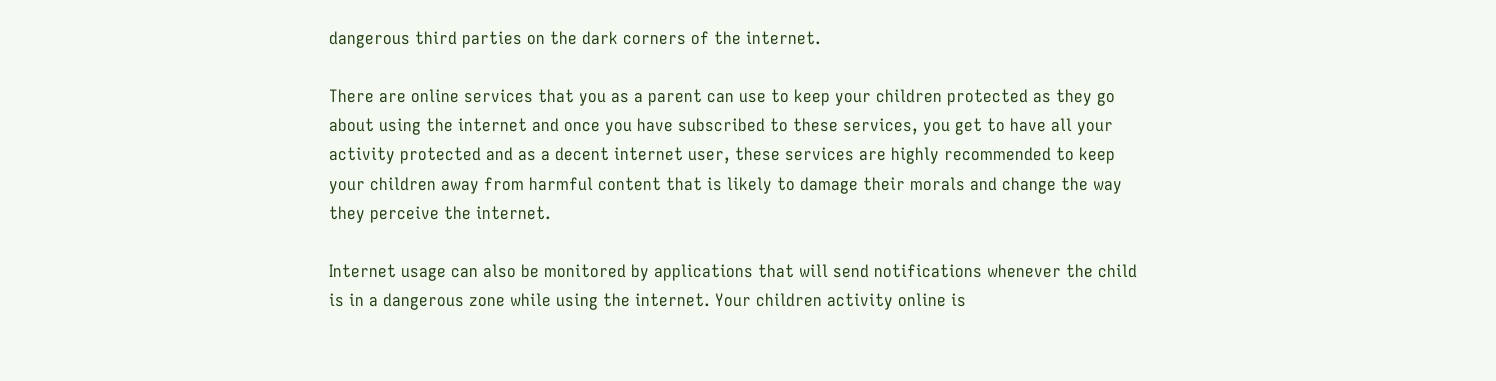dangerous third parties on the dark corners of the internet.

There are online services that you as a parent can use to keep your children protected as they go about using the internet and once you have subscribed to these services, you get to have all your activity protected and as a decent internet user, these services are highly recommended to keep your children away from harmful content that is likely to damage their morals and change the way they perceive the internet.

Internet usage can also be monitored by applications that will send notifications whenever the child is in a dangerous zone while using the internet. Your children activity online is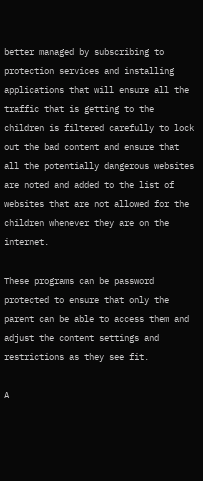better managed by subscribing to protection services and installing applications that will ensure all the traffic that is getting to the children is filtered carefully to lock out the bad content and ensure that all the potentially dangerous websites are noted and added to the list of websites that are not allowed for the children whenever they are on the internet.

These programs can be password protected to ensure that only the parent can be able to access them and adjust the content settings and restrictions as they see fit.

A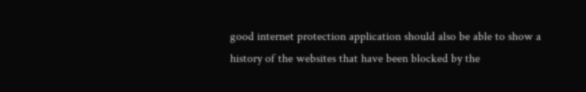good internet protection application should also be able to show a history of the websites that have been blocked by the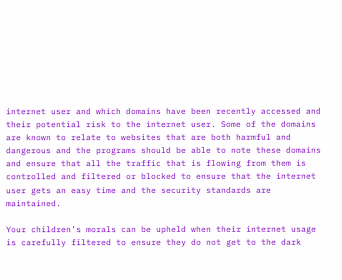internet user and which domains have been recently accessed and their potential risk to the internet user. Some of the domains are known to relate to websites that are both harmful and dangerous and the programs should be able to note these domains and ensure that all the traffic that is flowing from them is controlled and filtered or blocked to ensure that the internet user gets an easy time and the security standards are maintained.

Your children’s morals can be upheld when their internet usage is carefully filtered to ensure they do not get to the dark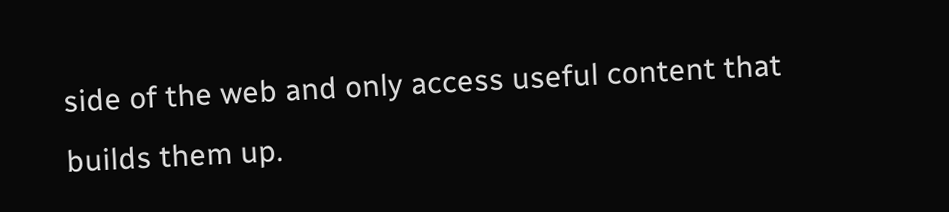side of the web and only access useful content that builds them up.